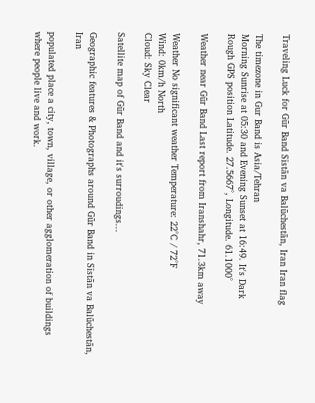Traveling Luck for Gūr Band Sīstān va Balūchestān, Iran Iran flag

The timezone in Gur Band is Asia/Tehran
Morning Sunrise at 05:30 and Evening Sunset at 16:49. It's Dark
Rough GPS position Latitude. 27.5667°, Longitude. 61.1000°

Weather near Gūr Band Last report from Iranshahr, 71.3km away

Weather No significant weather Temperature: 22°C / 72°F
Wind: 0km/h North
Cloud: Sky Clear

Satellite map of Gūr Band and it's surroudings...

Geographic features & Photographs around Gūr Band in Sīstān va Balūchestān, Iran

populated place a city, town, village, or other agglomeration of buildings where people live and work.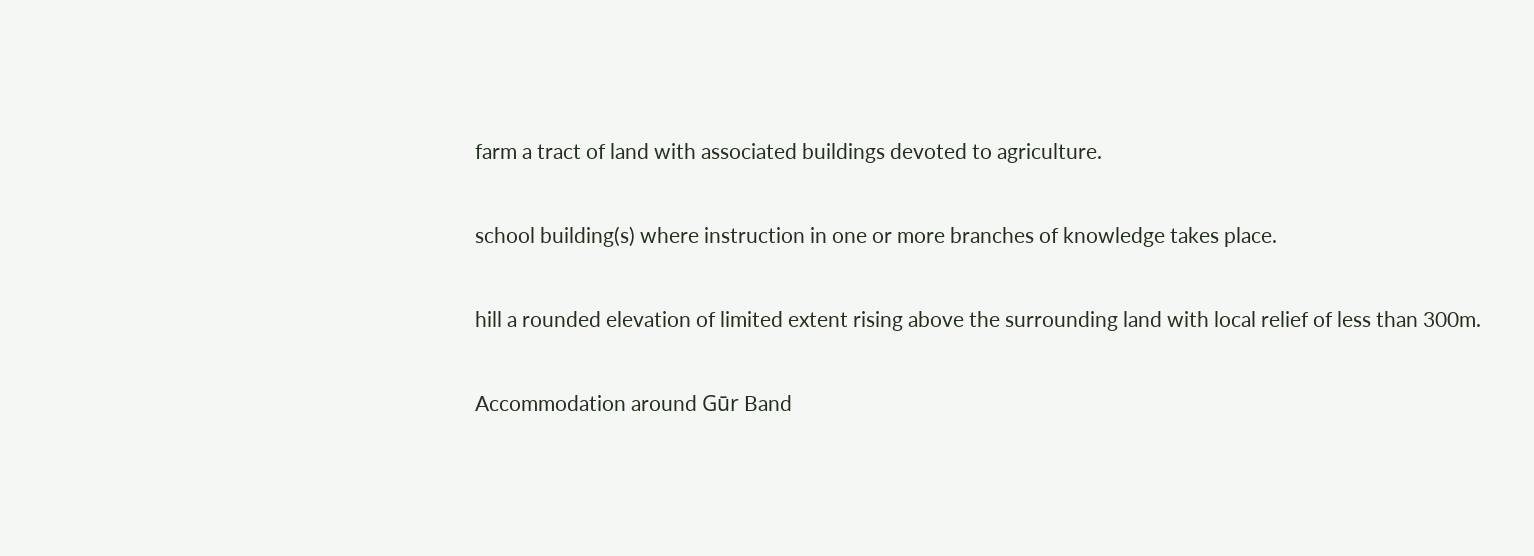farm a tract of land with associated buildings devoted to agriculture.

school building(s) where instruction in one or more branches of knowledge takes place.

hill a rounded elevation of limited extent rising above the surrounding land with local relief of less than 300m.

Accommodation around Gūr Band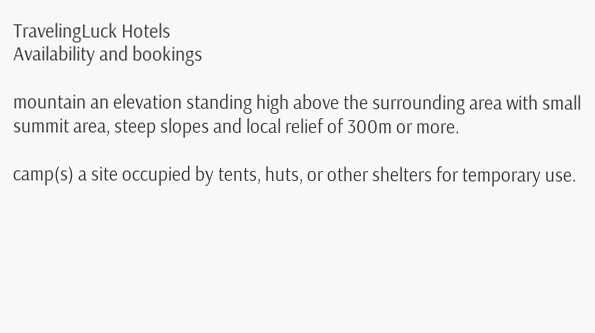TravelingLuck Hotels
Availability and bookings

mountain an elevation standing high above the surrounding area with small summit area, steep slopes and local relief of 300m or more.

camp(s) a site occupied by tents, huts, or other shelters for temporary use.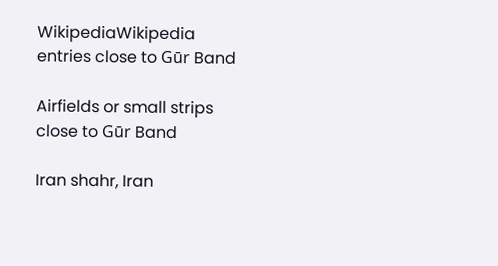WikipediaWikipedia entries close to Gūr Band

Airfields or small strips close to Gūr Band

Iran shahr, Iran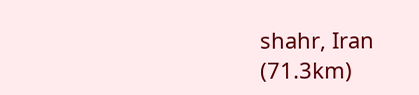shahr, Iran (71.3km)